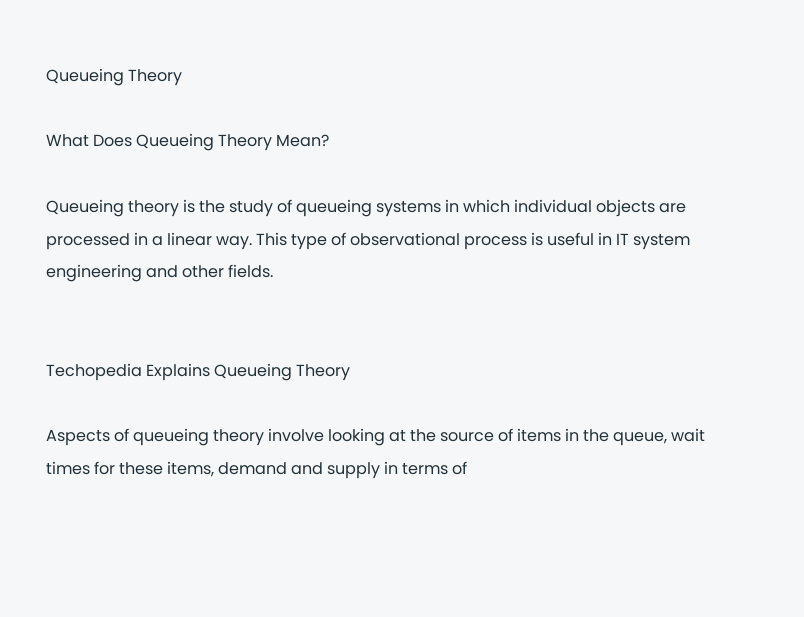Queueing Theory

What Does Queueing Theory Mean?

Queueing theory is the study of queueing systems in which individual objects are processed in a linear way. This type of observational process is useful in IT system engineering and other fields.


Techopedia Explains Queueing Theory

Aspects of queueing theory involve looking at the source of items in the queue, wait times for these items, demand and supply in terms of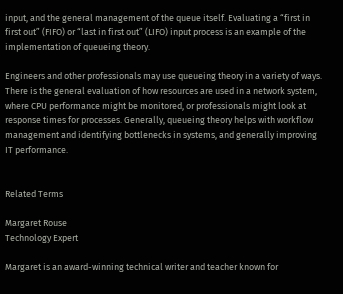input, and the general management of the queue itself. Evaluating a “first in first out” (FIFO) or “last in first out” (LIFO) input process is an example of the implementation of queueing theory.

Engineers and other professionals may use queueing theory in a variety of ways. There is the general evaluation of how resources are used in a network system, where CPU performance might be monitored, or professionals might look at response times for processes. Generally, queueing theory helps with workflow management and identifying bottlenecks in systems, and generally improving IT performance.


Related Terms

Margaret Rouse
Technology Expert

Margaret is an award-winning technical writer and teacher known for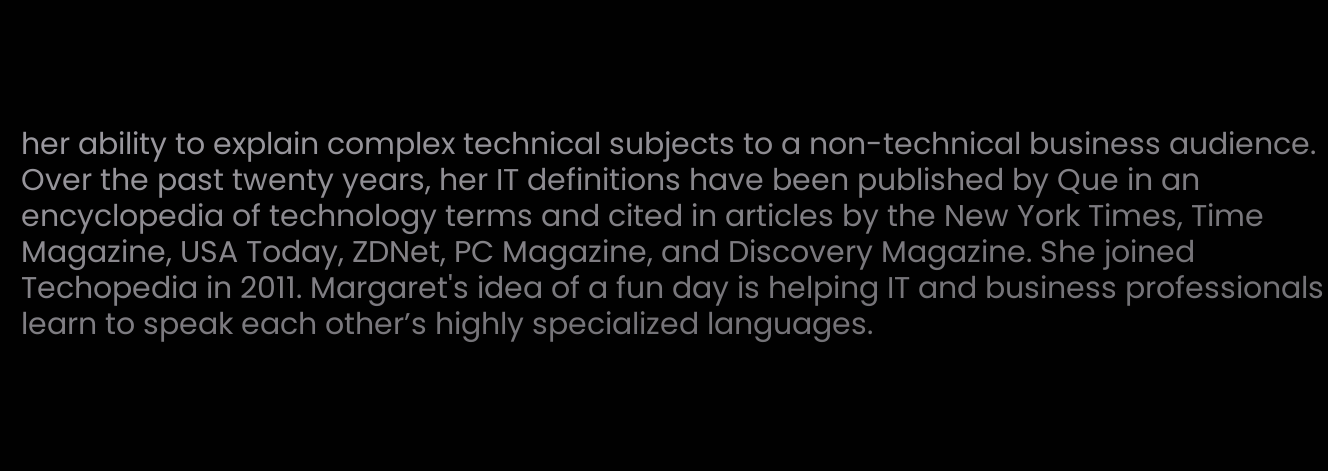her ability to explain complex technical subjects to a non-technical business audience. Over the past twenty years, her IT definitions have been published by Que in an encyclopedia of technology terms and cited in articles by the New York Times, Time Magazine, USA Today, ZDNet, PC Magazine, and Discovery Magazine. She joined Techopedia in 2011. Margaret's idea of a fun day is helping IT and business professionals learn to speak each other’s highly specialized languages.